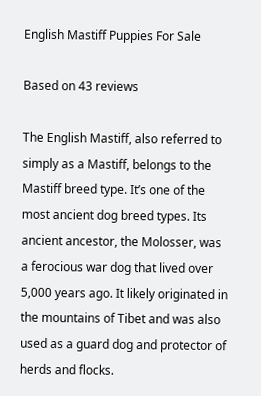English Mastiff Puppies For Sale

Based on 43 reviews

The English Mastiff, also referred to simply as a Mastiff, belongs to the Mastiff breed type. It’s one of the most ancient dog breed types. Its ancient ancestor, the Molosser, was a ferocious war dog that lived over 5,000 years ago. It likely originated in the mountains of Tibet and was also used as a guard dog and protector of herds and flocks.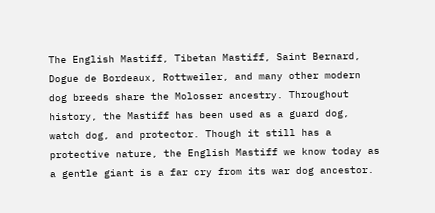The English Mastiff, Tibetan Mastiff, Saint Bernard, Dogue de Bordeaux, Rottweiler, and many other modern dog breeds share the Molosser ancestry. Throughout history, the Mastiff has been used as a guard dog, watch dog, and protector. Though it still has a protective nature, the English Mastiff we know today as a gentle giant is a far cry from its war dog ancestor.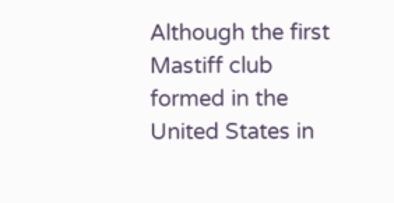Although the first Mastiff club formed in the United States in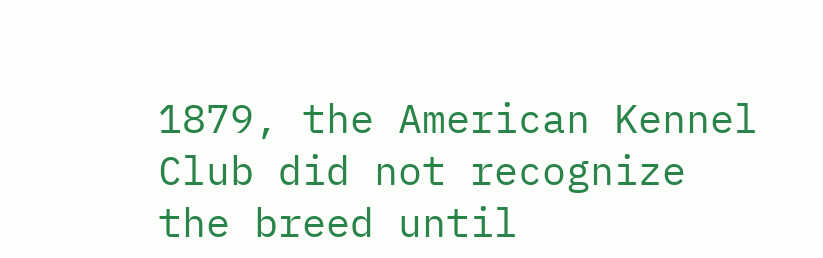1879, the American Kennel Club did not recognize the breed until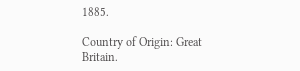1885.

Country of Origin: Great Britain.